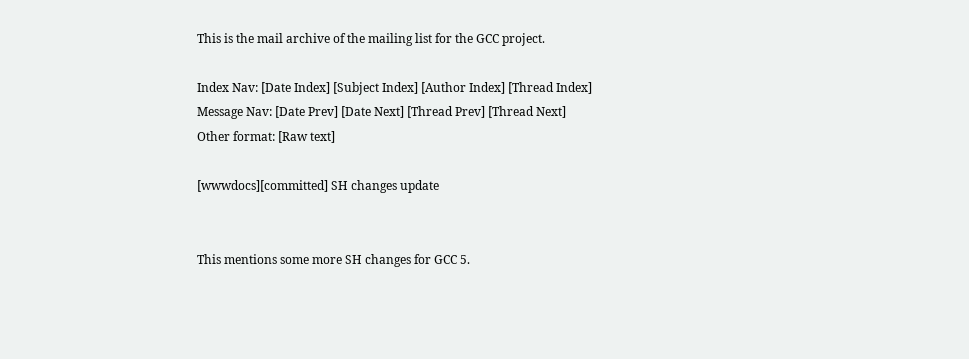This is the mail archive of the mailing list for the GCC project.

Index Nav: [Date Index] [Subject Index] [Author Index] [Thread Index]
Message Nav: [Date Prev] [Date Next] [Thread Prev] [Thread Next]
Other format: [Raw text]

[wwwdocs][committed] SH changes update


This mentions some more SH changes for GCC 5.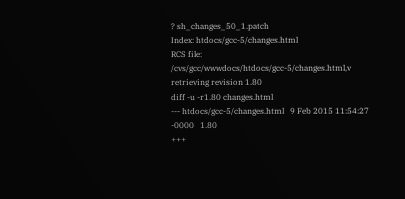? sh_changes_50_1.patch
Index: htdocs/gcc-5/changes.html
RCS file: /cvs/gcc/wwwdocs/htdocs/gcc-5/changes.html,v
retrieving revision 1.80
diff -u -r1.80 changes.html
--- htdocs/gcc-5/changes.html   9 Feb 2015 11:54:27 -0000   1.80
+++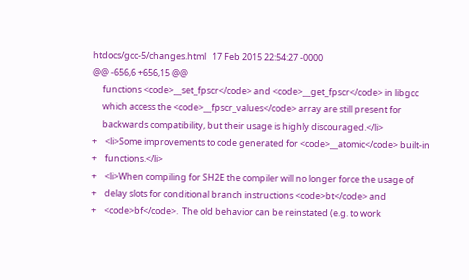htdocs/gcc-5/changes.html   17 Feb 2015 22:54:27 -0000
@@ -656,6 +656,15 @@
     functions <code>__set_fpscr</code> and <code>__get_fpscr</code> in libgcc
     which access the <code>__fpscr_values</code> array are still present for
     backwards compatibility, but their usage is highly discouraged.</li>
+    <li>Some improvements to code generated for <code>__atomic</code> built-in
+    functions.</li>
+    <li>When compiling for SH2E the compiler will no longer force the usage of
+    delay slots for conditional branch instructions <code>bt</code> and
+    <code>bf</code>.  The old behavior can be reinstated (e.g. to work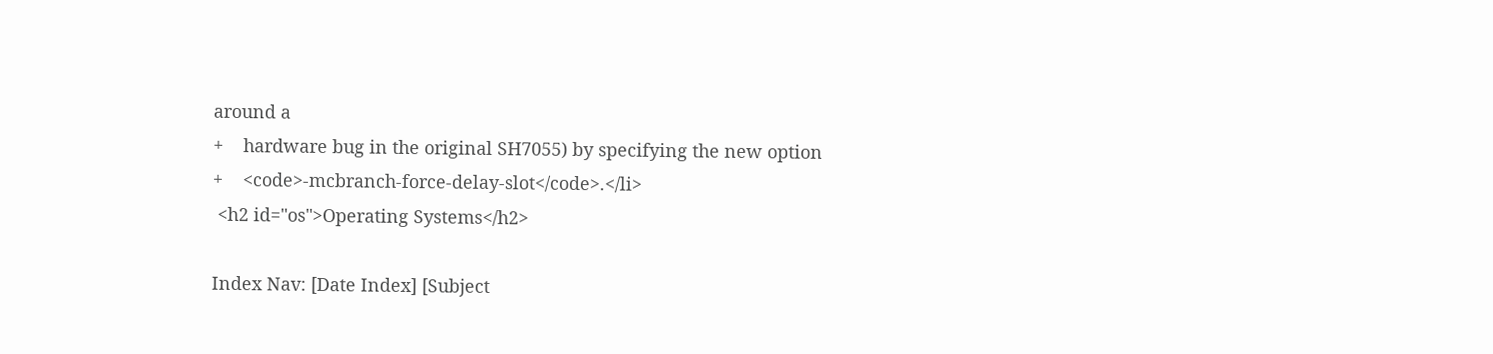around a
+    hardware bug in the original SH7055) by specifying the new option
+    <code>-mcbranch-force-delay-slot</code>.</li>
 <h2 id="os">Operating Systems</h2>

Index Nav: [Date Index] [Subject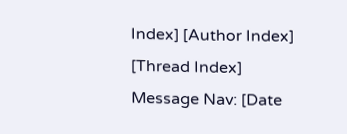Index] [Author Index] [Thread Index]
Message Nav: [Date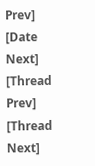Prev] [Date Next] [Thread Prev] [Thread Next]